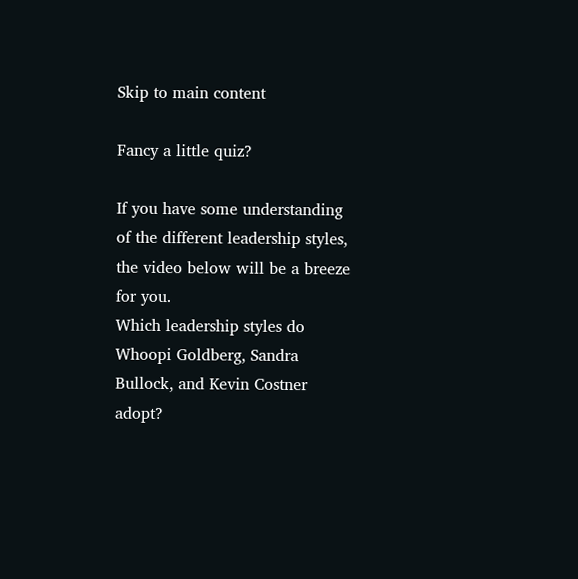Skip to main content

Fancy a little quiz?

If you have some understanding of the different leadership styles, the video below will be a breeze for you.
Which leadership styles do Whoopi Goldberg, Sandra Bullock, and Kevin Costner adopt?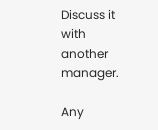Discuss it with another manager.

Any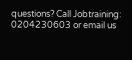questions? Call Jobtraining: 0204230603 or email us